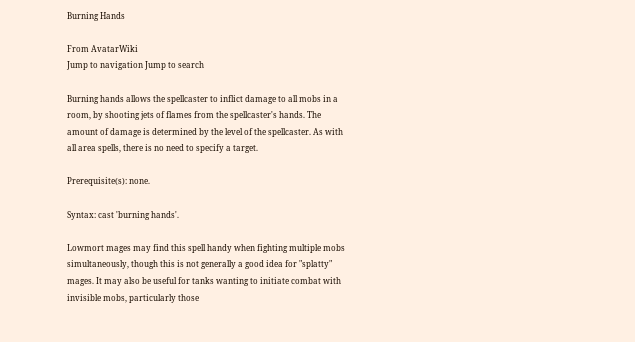Burning Hands

From AvatarWiki
Jump to navigation Jump to search

Burning hands allows the spellcaster to inflict damage to all mobs in a room, by shooting jets of flames from the spellcaster's hands. The amount of damage is determined by the level of the spellcaster. As with all area spells, there is no need to specify a target.

Prerequisite(s): none.

Syntax: cast 'burning hands'.

Lowmort mages may find this spell handy when fighting multiple mobs simultaneously, though this is not generally a good idea for "splatty" mages. It may also be useful for tanks wanting to initiate combat with invisible mobs, particularly those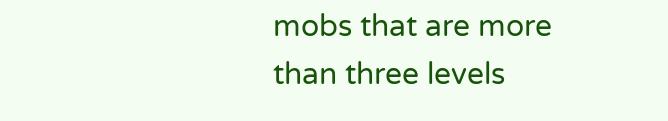mobs that are more than three levels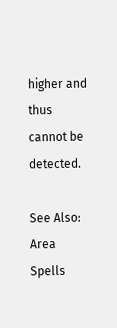higher and thus cannot be detected.

See Also: Area Spells